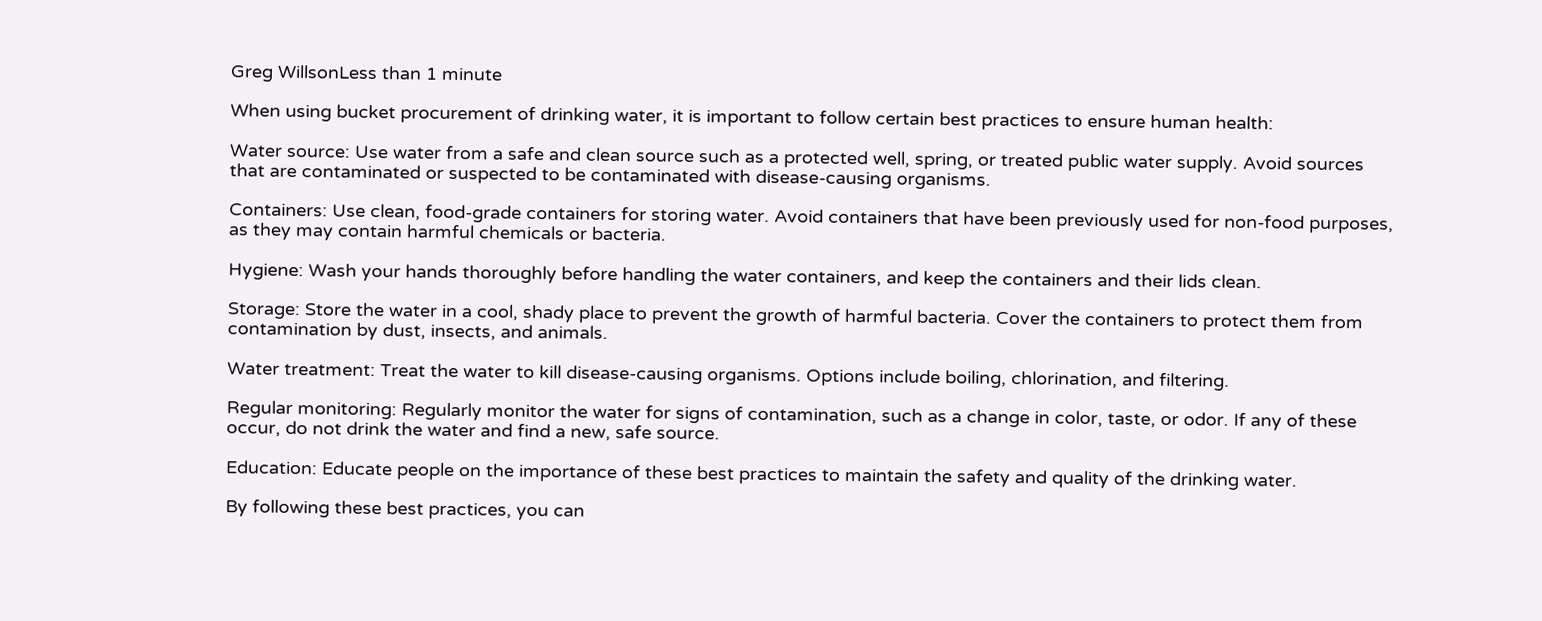Greg WillsonLess than 1 minute

When using bucket procurement of drinking water, it is important to follow certain best practices to ensure human health:

Water source: Use water from a safe and clean source such as a protected well, spring, or treated public water supply. Avoid sources that are contaminated or suspected to be contaminated with disease-causing organisms.

Containers: Use clean, food-grade containers for storing water. Avoid containers that have been previously used for non-food purposes, as they may contain harmful chemicals or bacteria.

Hygiene: Wash your hands thoroughly before handling the water containers, and keep the containers and their lids clean.

Storage: Store the water in a cool, shady place to prevent the growth of harmful bacteria. Cover the containers to protect them from contamination by dust, insects, and animals.

Water treatment: Treat the water to kill disease-causing organisms. Options include boiling, chlorination, and filtering.

Regular monitoring: Regularly monitor the water for signs of contamination, such as a change in color, taste, or odor. If any of these occur, do not drink the water and find a new, safe source.

Education: Educate people on the importance of these best practices to maintain the safety and quality of the drinking water.

By following these best practices, you can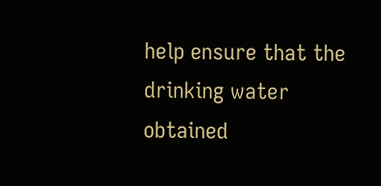help ensure that the drinking water obtained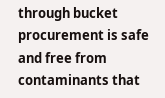through bucket procurement is safe and free from contaminants that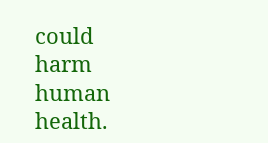could harm human health.